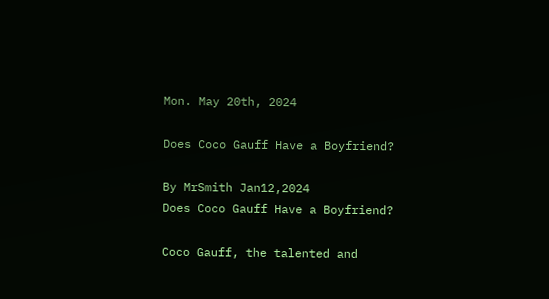Mon. May 20th, 2024

Does Coco Gauff Have a Boyfriend?

By MrSmith Jan12,2024
Does Coco Gauff Have a Boyfriend?

Coco Gauff, the talented and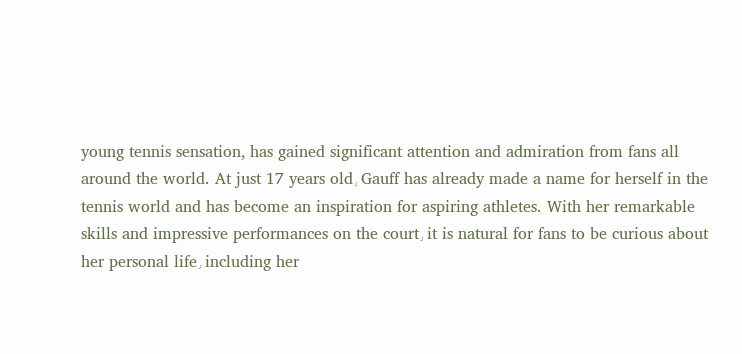young tennis sensation, has gained significant attention and admiration from fans all around the world․ At just 17 years old٫ Gauff has already made a name for herself in the tennis world and has become an inspiration for aspiring athletes․ With her remarkable skills and impressive performances on the court٫ it is natural for fans to be curious about her personal life٫ including her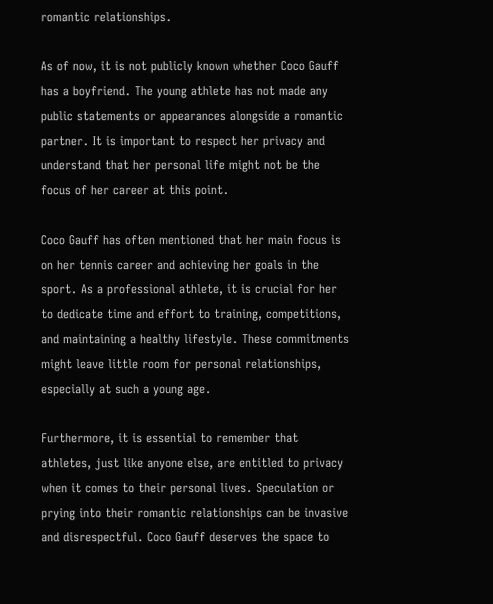romantic relationships․

As of now, it is not publicly known whether Coco Gauff has a boyfriend․ The young athlete has not made any public statements or appearances alongside a romantic partner․ It is important to respect her privacy and understand that her personal life might not be the focus of her career at this point․

Coco Gauff has often mentioned that her main focus is on her tennis career and achieving her goals in the sport․ As a professional athlete, it is crucial for her to dedicate time and effort to training, competitions, and maintaining a healthy lifestyle․ These commitments might leave little room for personal relationships, especially at such a young age․

Furthermore, it is essential to remember that athletes, just like anyone else, are entitled to privacy when it comes to their personal lives․ Speculation or prying into their romantic relationships can be invasive and disrespectful․ Coco Gauff deserves the space to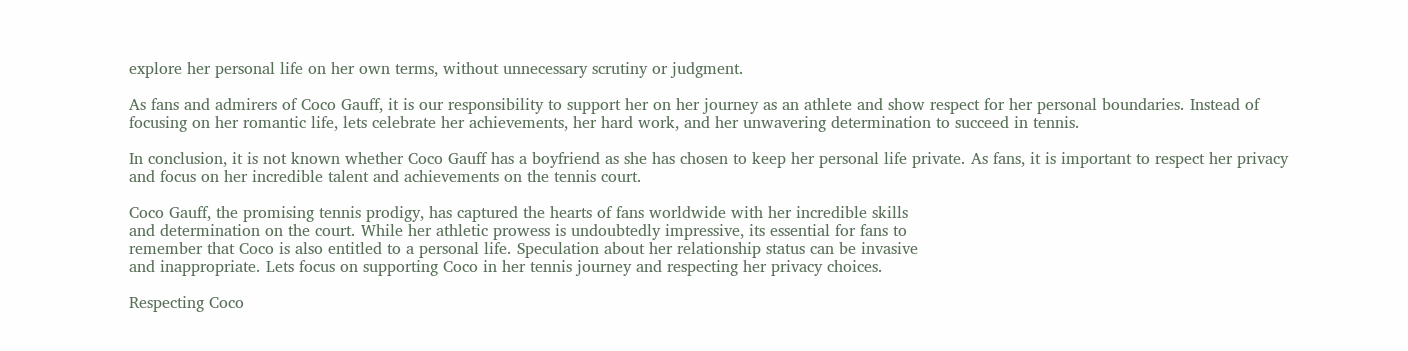explore her personal life on her own terms, without unnecessary scrutiny or judgment․

As fans and admirers of Coco Gauff, it is our responsibility to support her on her journey as an athlete and show respect for her personal boundaries․ Instead of focusing on her romantic life, lets celebrate her achievements, her hard work, and her unwavering determination to succeed in tennis․

In conclusion, it is not known whether Coco Gauff has a boyfriend as she has chosen to keep her personal life private․ As fans, it is important to respect her privacy and focus on her incredible talent and achievements on the tennis court․

Coco Gauff, the promising tennis prodigy, has captured the hearts of fans worldwide with her incredible skills
and determination on the court․ While her athletic prowess is undoubtedly impressive, its essential for fans to
remember that Coco is also entitled to a personal life․ Speculation about her relationship status can be invasive
and inappropriate․ Lets focus on supporting Coco in her tennis journey and respecting her privacy choices․

Respecting Coco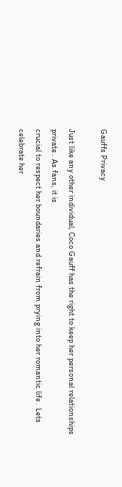Gauffs Privacy

Just like any other individual, Coco Gauff has the right to keep her personal relationships private․ As fans, it is
crucial to respect her boundaries and refrain from prying into her romantic life․ Lets celebrate her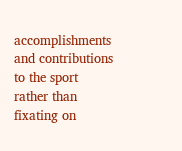accomplishments
and contributions to the sport rather than fixating on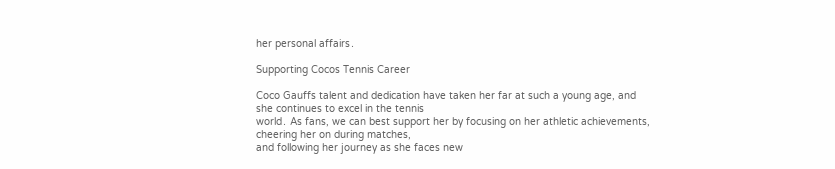her personal affairs․

Supporting Cocos Tennis Career

Coco Gauffs talent and dedication have taken her far at such a young age, and she continues to excel in the tennis
world․ As fans, we can best support her by focusing on her athletic achievements, cheering her on during matches,
and following her journey as she faces new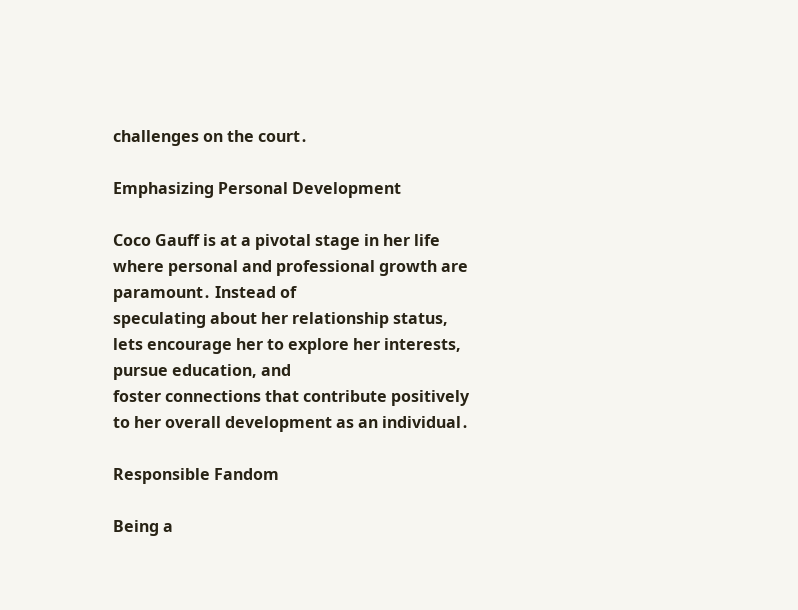challenges on the court․

Emphasizing Personal Development

Coco Gauff is at a pivotal stage in her life where personal and professional growth are paramount․ Instead of
speculating about her relationship status, lets encourage her to explore her interests, pursue education, and
foster connections that contribute positively to her overall development as an individual․

Responsible Fandom

Being a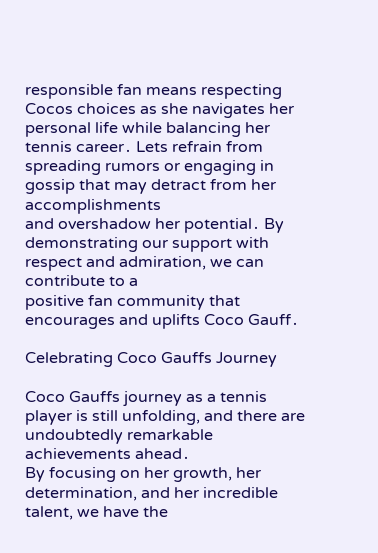responsible fan means respecting Cocos choices as she navigates her personal life while balancing her
tennis career․ Lets refrain from spreading rumors or engaging in gossip that may detract from her accomplishments
and overshadow her potential․ By demonstrating our support with respect and admiration, we can contribute to a
positive fan community that encourages and uplifts Coco Gauff․

Celebrating Coco Gauffs Journey

Coco Gauffs journey as a tennis player is still unfolding, and there are undoubtedly remarkable achievements ahead․
By focusing on her growth, her determination, and her incredible talent, we have the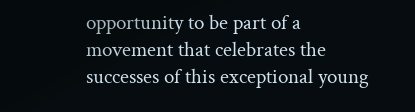opportunity to be part of a
movement that celebrates the successes of this exceptional young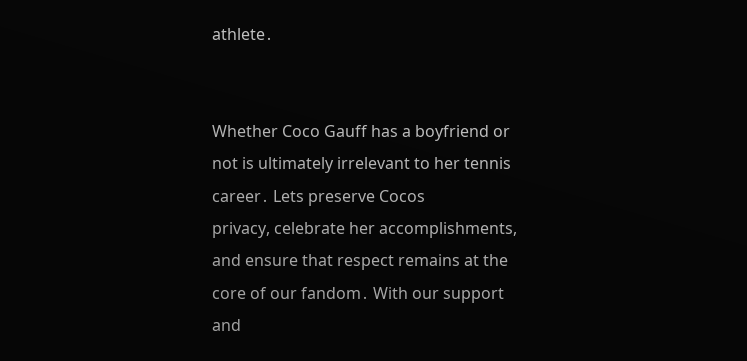athlete․


Whether Coco Gauff has a boyfriend or not is ultimately irrelevant to her tennis career․ Lets preserve Cocos
privacy, celebrate her accomplishments, and ensure that respect remains at the core of our fandom․ With our support
and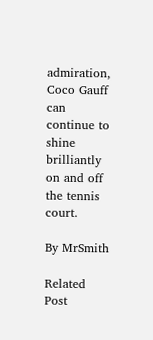admiration, Coco Gauff can continue to shine brilliantly on and off the tennis court․

By MrSmith

Related Post